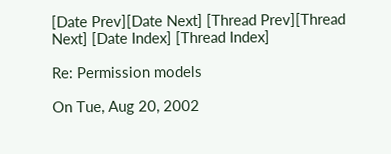[Date Prev][Date Next] [Thread Prev][Thread Next] [Date Index] [Thread Index]

Re: Permission models

On Tue, Aug 20, 2002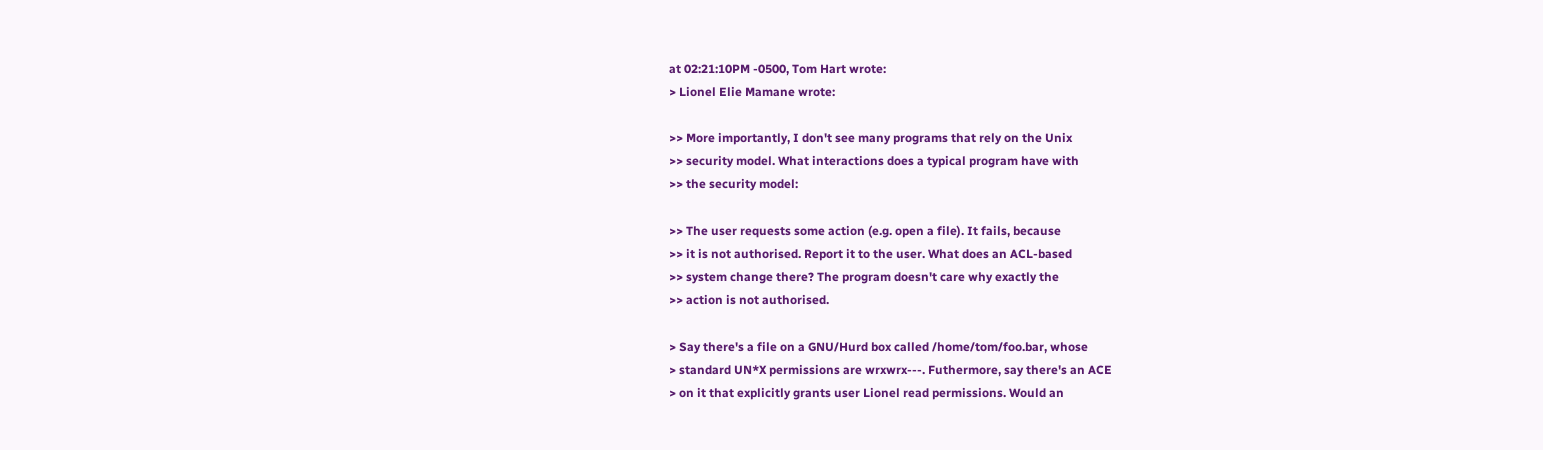at 02:21:10PM -0500, Tom Hart wrote:
> Lionel Elie Mamane wrote:

>> More importantly, I don't see many programs that rely on the Unix
>> security model. What interactions does a typical program have with
>> the security model:

>> The user requests some action (e.g. open a file). It fails, because
>> it is not authorised. Report it to the user. What does an ACL-based
>> system change there? The program doesn't care why exactly the
>> action is not authorised.

> Say there's a file on a GNU/Hurd box called /home/tom/foo.bar, whose
> standard UN*X permissions are wrxwrx---. Futhermore, say there's an ACE
> on it that explicitly grants user Lionel read permissions. Would an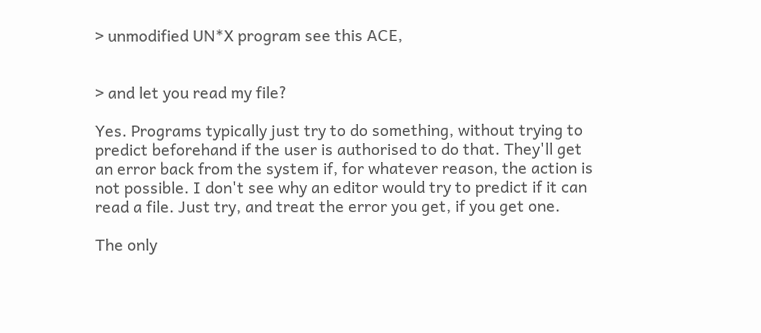> unmodified UN*X program see this ACE,


> and let you read my file?

Yes. Programs typically just try to do something, without trying to
predict beforehand if the user is authorised to do that. They'll get
an error back from the system if, for whatever reason, the action is
not possible. I don't see why an editor would try to predict if it can
read a file. Just try, and treat the error you get, if you get one.

The only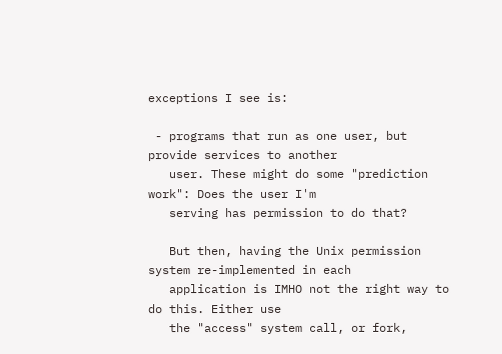exceptions I see is:

 - programs that run as one user, but provide services to another
   user. These might do some "prediction work": Does the user I'm
   serving has permission to do that?

   But then, having the Unix permission system re-implemented in each
   application is IMHO not the right way to do this. Either use
   the "access" system call, or fork,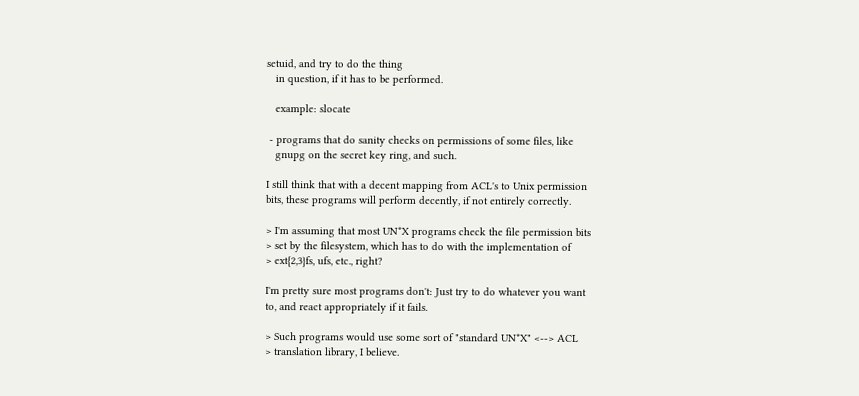setuid, and try to do the thing
   in question, if it has to be performed.

   example: slocate

 - programs that do sanity checks on permissions of some files, like
   gnupg on the secret key ring, and such.

I still think that with a decent mapping from ACL's to Unix permission
bits, these programs will perform decently, if not entirely correctly.

> I'm assuming that most UN*X programs check the file permission bits
> set by the filesystem, which has to do with the implementation of
> ext{2,3}fs, ufs, etc., right?

I'm pretty sure most programs don't: Just try to do whatever you want
to, and react appropriately if it fails.

> Such programs would use some sort of "standard UN*X" <--> ACL
> translation library, I believe.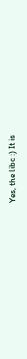Yes, the libc :) It is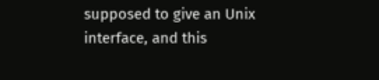supposed to give an Unix interface, and this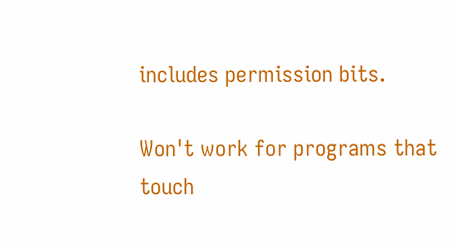includes permission bits.

Won't work for programs that touch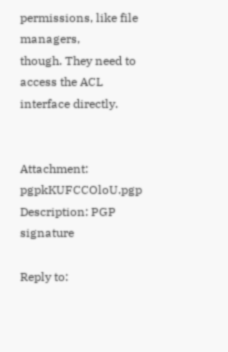permissions, like file managers,
though. They need to access the ACL interface directly.


Attachment: pgpkKUFCCOloU.pgp
Description: PGP signature

Reply to: